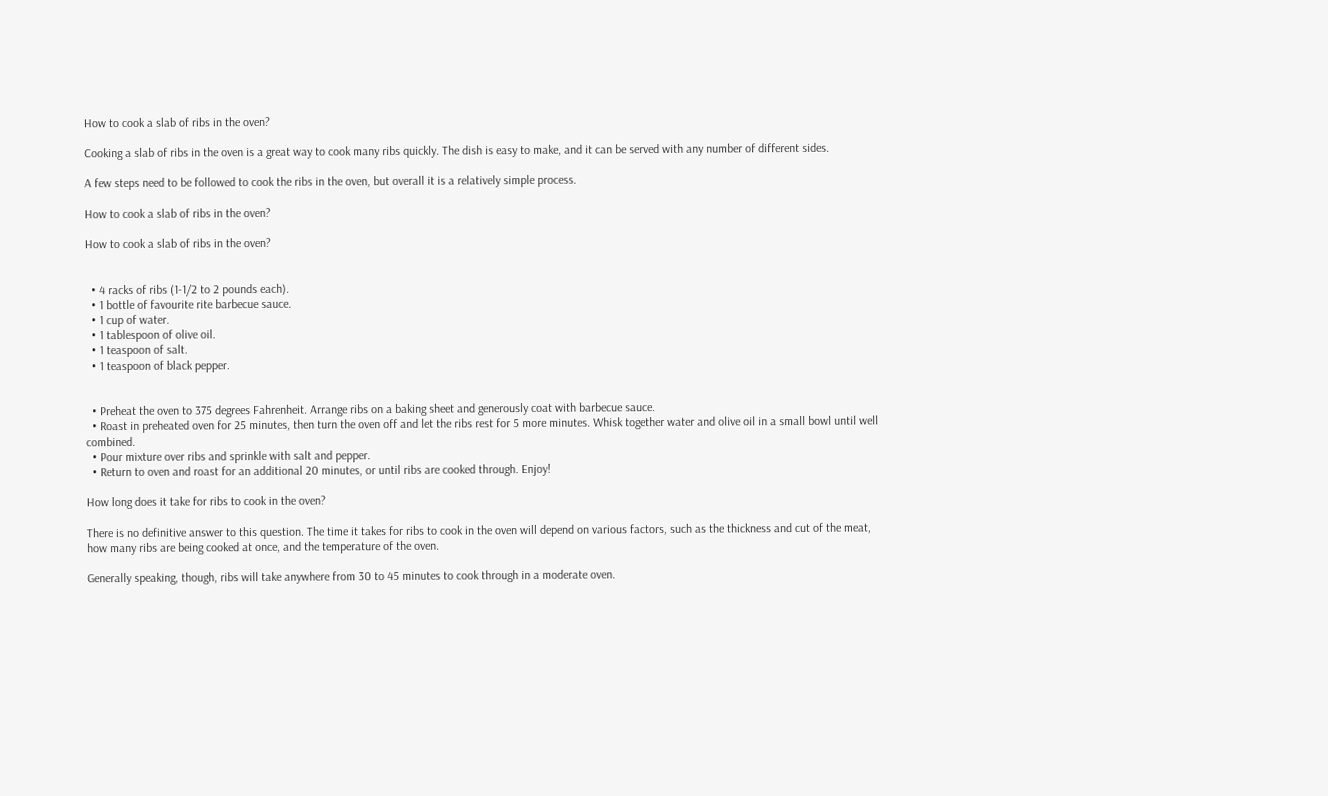How to cook a slab of ribs in the oven?

Cooking a slab of ribs in the oven is a great way to cook many ribs quickly. The dish is easy to make, and it can be served with any number of different sides.

A few steps need to be followed to cook the ribs in the oven, but overall it is a relatively simple process.

How to cook a slab of ribs in the oven?

How to cook a slab of ribs in the oven?


  • 4 racks of ribs (1-1/2 to 2 pounds each).
  • 1 bottle of favourite rite barbecue sauce.
  • 1 cup of water.
  • 1 tablespoon of olive oil.
  • 1 teaspoon of salt.
  • 1 teaspoon of black pepper.


  • Preheat the oven to 375 degrees Fahrenheit. Arrange ribs on a baking sheet and generously coat with barbecue sauce.
  • Roast in preheated oven for 25 minutes, then turn the oven off and let the ribs rest for 5 more minutes. Whisk together water and olive oil in a small bowl until well combined.
  • Pour mixture over ribs and sprinkle with salt and pepper.
  • Return to oven and roast for an additional 20 minutes, or until ribs are cooked through. Enjoy!

How long does it take for ribs to cook in the oven?

There is no definitive answer to this question. The time it takes for ribs to cook in the oven will depend on various factors, such as the thickness and cut of the meat, how many ribs are being cooked at once, and the temperature of the oven.

Generally speaking, though, ribs will take anywhere from 30 to 45 minutes to cook through in a moderate oven.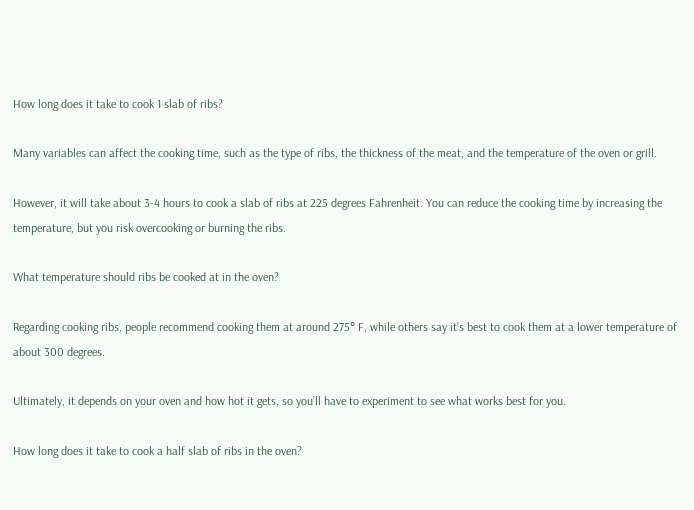How long does it take to cook 1 slab of ribs?

Many variables can affect the cooking time, such as the type of ribs, the thickness of the meat, and the temperature of the oven or grill.

However, it will take about 3-4 hours to cook a slab of ribs at 225 degrees Fahrenheit. You can reduce the cooking time by increasing the temperature, but you risk overcooking or burning the ribs.

What temperature should ribs be cooked at in the oven?

Regarding cooking ribs, people recommend cooking them at around 275° F, while others say it’s best to cook them at a lower temperature of about 300 degrees.

Ultimately, it depends on your oven and how hot it gets, so you’ll have to experiment to see what works best for you.

How long does it take to cook a half slab of ribs in the oven?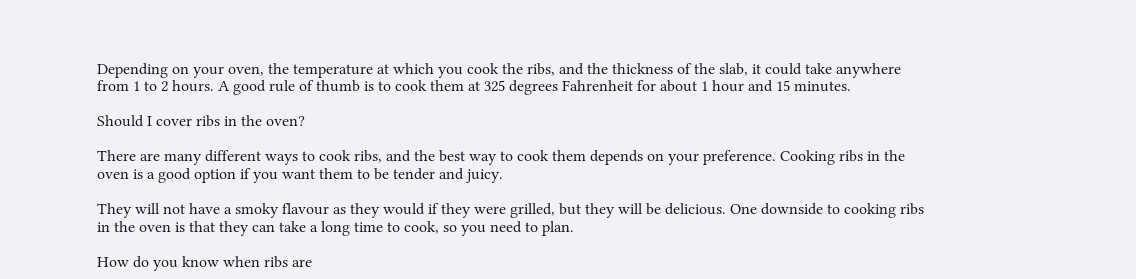Depending on your oven, the temperature at which you cook the ribs, and the thickness of the slab, it could take anywhere from 1 to 2 hours. A good rule of thumb is to cook them at 325 degrees Fahrenheit for about 1 hour and 15 minutes.

Should I cover ribs in the oven?

There are many different ways to cook ribs, and the best way to cook them depends on your preference. Cooking ribs in the oven is a good option if you want them to be tender and juicy.

They will not have a smoky flavour as they would if they were grilled, but they will be delicious. One downside to cooking ribs in the oven is that they can take a long time to cook, so you need to plan.

How do you know when ribs are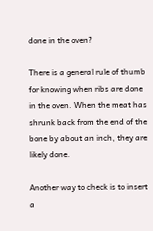done in the oven?

There is a general rule of thumb for knowing when ribs are done in the oven. When the meat has shrunk back from the end of the bone by about an inch, they are likely done.

Another way to check is to insert a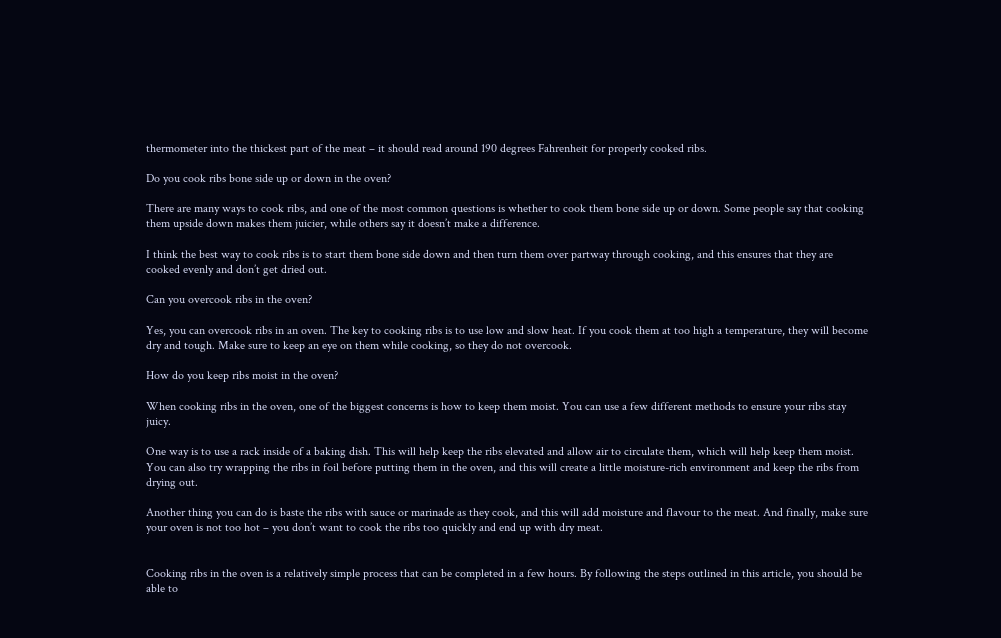thermometer into the thickest part of the meat – it should read around 190 degrees Fahrenheit for properly cooked ribs.

Do you cook ribs bone side up or down in the oven?

There are many ways to cook ribs, and one of the most common questions is whether to cook them bone side up or down. Some people say that cooking them upside down makes them juicier, while others say it doesn’t make a difference.

I think the best way to cook ribs is to start them bone side down and then turn them over partway through cooking, and this ensures that they are cooked evenly and don’t get dried out.

Can you overcook ribs in the oven?

Yes, you can overcook ribs in an oven. The key to cooking ribs is to use low and slow heat. If you cook them at too high a temperature, they will become dry and tough. Make sure to keep an eye on them while cooking, so they do not overcook.

How do you keep ribs moist in the oven?

When cooking ribs in the oven, one of the biggest concerns is how to keep them moist. You can use a few different methods to ensure your ribs stay juicy.

One way is to use a rack inside of a baking dish. This will help keep the ribs elevated and allow air to circulate them, which will help keep them moist. You can also try wrapping the ribs in foil before putting them in the oven, and this will create a little moisture-rich environment and keep the ribs from drying out.

Another thing you can do is baste the ribs with sauce or marinade as they cook, and this will add moisture and flavour to the meat. And finally, make sure your oven is not too hot – you don’t want to cook the ribs too quickly and end up with dry meat.


Cooking ribs in the oven is a relatively simple process that can be completed in a few hours. By following the steps outlined in this article, you should be able to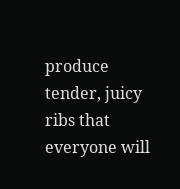produce tender, juicy ribs that everyone will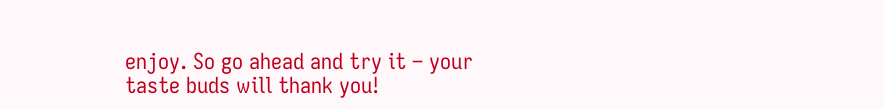enjoy. So go ahead and try it – your taste buds will thank you!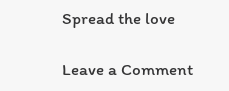Spread the love

Leave a Comment